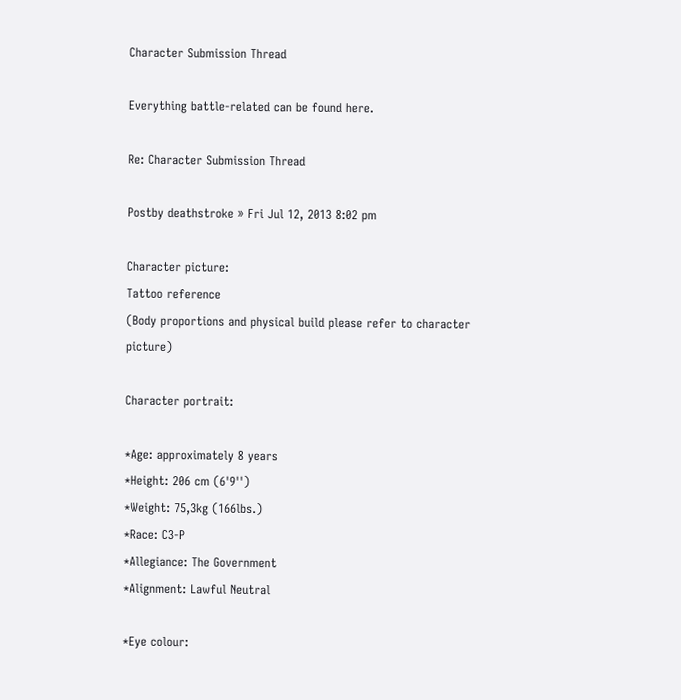Character Submission Thread

Everything battle-related can be found here.

Re: Character Submission Thread

Postby deathstroke » Fri Jul 12, 2013 8:02 pm

Character picture:
Tattoo reference
(Body proportions and physical build please refer to character picture)

Character portrait:

*Age: approximately 8 years
*Height: 206 cm (6'9'')
*Weight: 75,3kg (166lbs.)
*Race: C3-P
*Allegiance: The Government
*Alignment: Lawful Neutral

*Eye colour: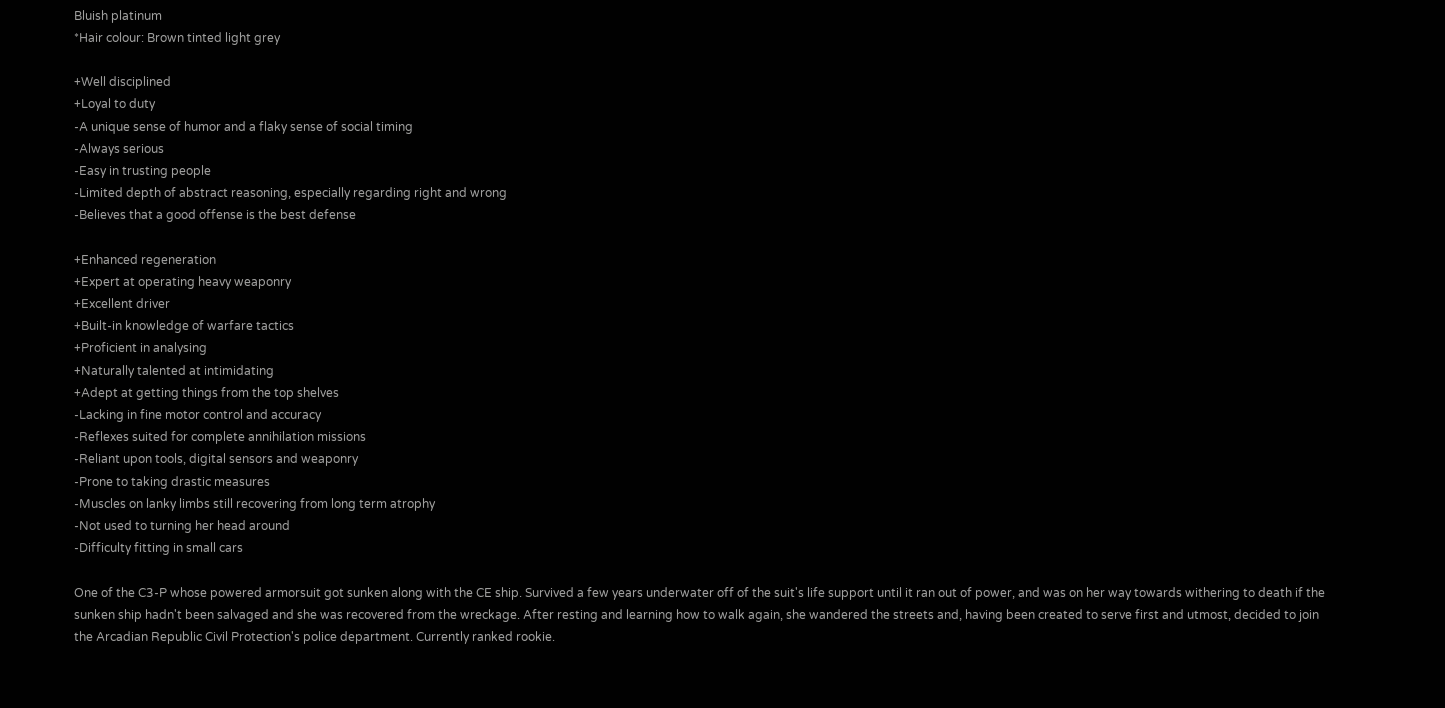Bluish platinum
*Hair colour: Brown tinted light grey

+Well disciplined
+Loyal to duty
-A unique sense of humor and a flaky sense of social timing
-Always serious
-Easy in trusting people
-Limited depth of abstract reasoning, especially regarding right and wrong
-Believes that a good offense is the best defense

+Enhanced regeneration
+Expert at operating heavy weaponry
+Excellent driver
+Built-in knowledge of warfare tactics
+Proficient in analysing
+Naturally talented at intimidating
+Adept at getting things from the top shelves
-Lacking in fine motor control and accuracy
-Reflexes suited for complete annihilation missions
-Reliant upon tools, digital sensors and weaponry
-Prone to taking drastic measures
-Muscles on lanky limbs still recovering from long term atrophy
-Not used to turning her head around
-Difficulty fitting in small cars

One of the C3-P whose powered armorsuit got sunken along with the CE ship. Survived a few years underwater off of the suit's life support until it ran out of power, and was on her way towards withering to death if the sunken ship hadn't been salvaged and she was recovered from the wreckage. After resting and learning how to walk again, she wandered the streets and, having been created to serve first and utmost, decided to join the Arcadian Republic Civil Protection's police department. Currently ranked rookie.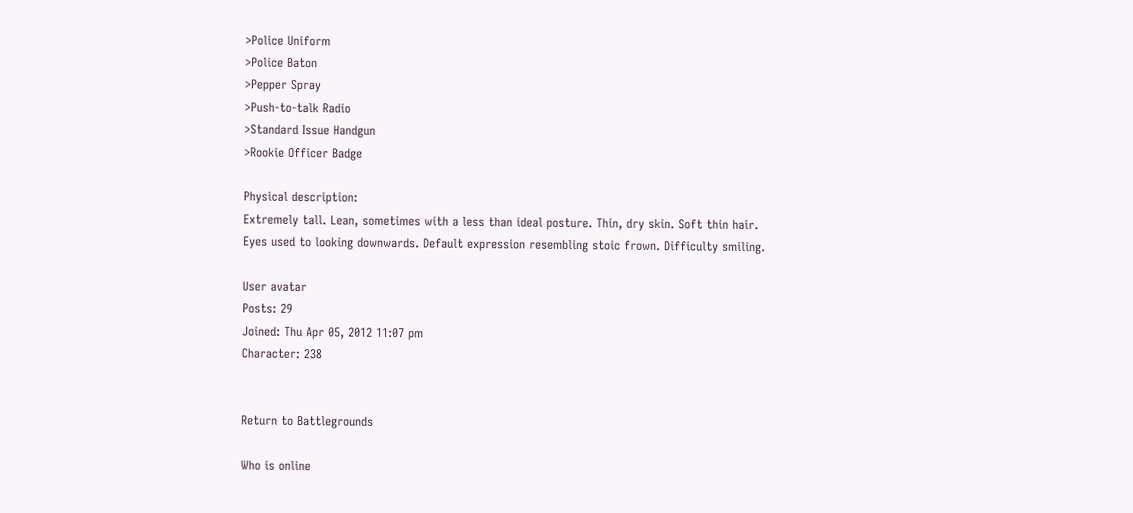>Police Uniform
>Police Baton
>Pepper Spray
>Push-to-talk Radio
>Standard Issue Handgun
>Rookie Officer Badge

Physical description:
Extremely tall. Lean, sometimes with a less than ideal posture. Thin, dry skin. Soft thin hair.
Eyes used to looking downwards. Default expression resembling stoic frown. Difficulty smiling.

User avatar
Posts: 29
Joined: Thu Apr 05, 2012 11:07 pm
Character: 238


Return to Battlegrounds

Who is online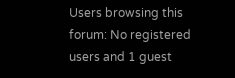Users browsing this forum: No registered users and 1 guest